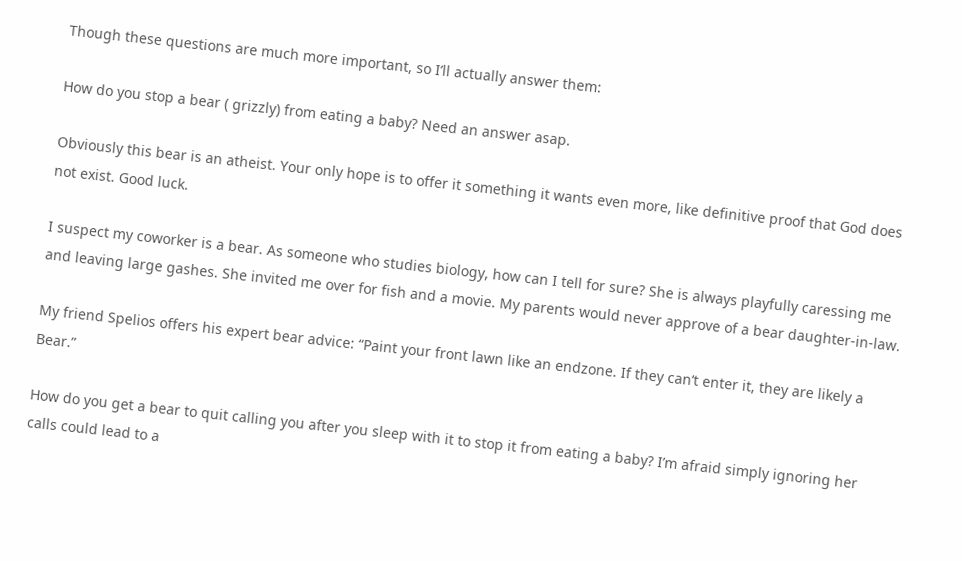Though these questions are much more important, so I’ll actually answer them:

How do you stop a bear ( grizzly) from eating a baby? Need an answer asap.

Obviously this bear is an atheist. Your only hope is to offer it something it wants even more, like definitive proof that God does not exist. Good luck.

I suspect my coworker is a bear. As someone who studies biology, how can I tell for sure? She is always playfully caressing me and leaving large gashes. She invited me over for fish and a movie. My parents would never approve of a bear daughter-in-law.

My friend Spelios offers his expert bear advice: “Paint your front lawn like an endzone. If they can’t enter it, they are likely a Bear.”

How do you get a bear to quit calling you after you sleep with it to stop it from eating a baby? I’m afraid simply ignoring her calls could lead to a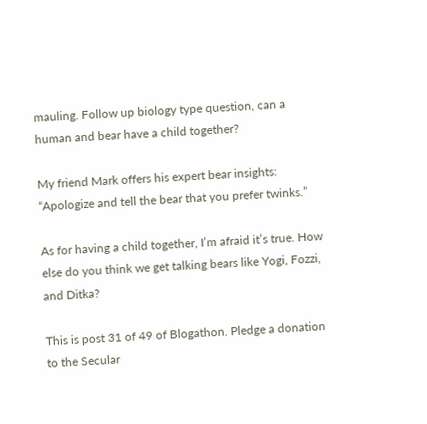mauling. Follow up biology type question, can a human and bear have a child together?

My friend Mark offers his expert bear insights: “Apologize and tell the bear that you prefer twinks.”

As for having a child together, I’m afraid it’s true. How else do you think we get talking bears like Yogi, Fozzi, and Ditka?

This is post 31 of 49 of Blogathon. Pledge a donation to the Secular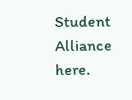Student Alliance here.